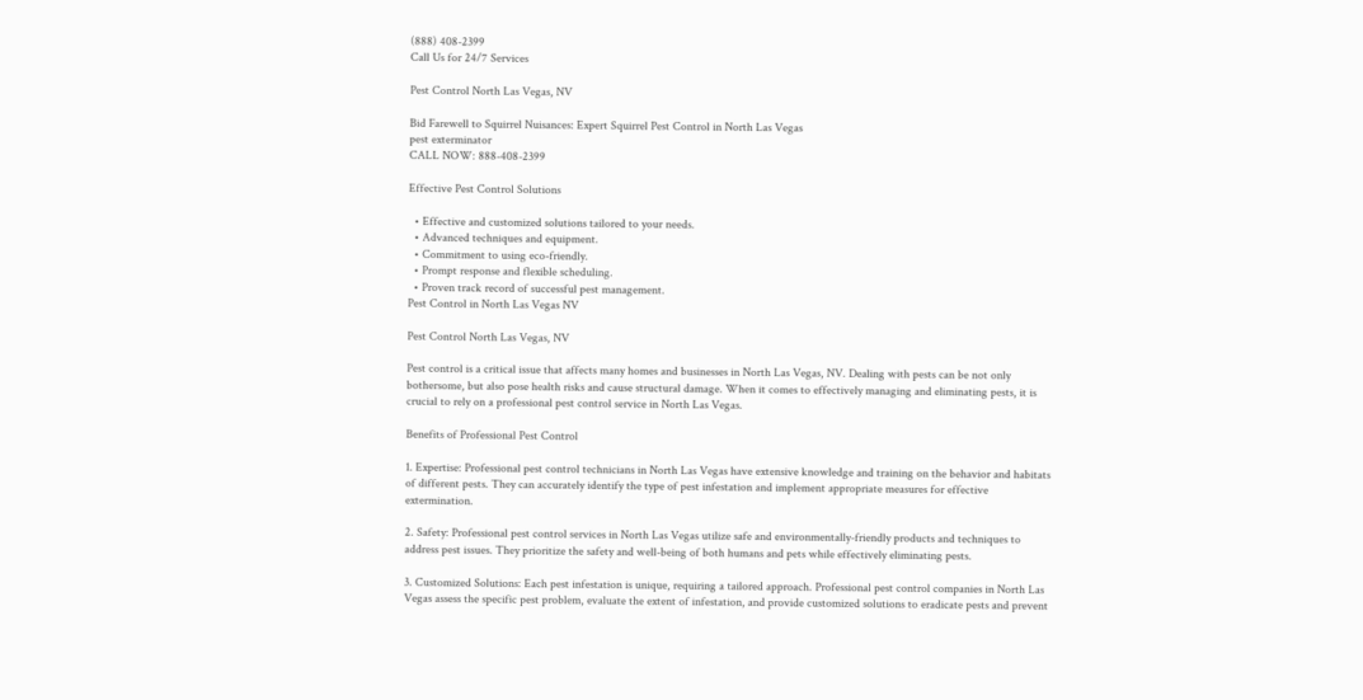(888) 408-2399
Call Us for 24/7 Services

Pest Control North Las Vegas, NV

Bid Farewell to Squirrel Nuisances: Expert Squirrel Pest Control in North Las Vegas
pest exterminator
CALL NOW: 888-408-2399

Effective Pest Control Solutions

  • Effective and customized solutions tailored to your needs.
  • Advanced techniques and equipment.
  • Commitment to using eco-friendly.
  • Prompt response and flexible scheduling.
  • Proven track record of successful pest management.
Pest Control in North Las Vegas NV

Pest Control North Las Vegas, NV

Pest control is a critical issue that affects many homes and businesses in North Las Vegas, NV. Dealing with pests can be not only bothersome, but also pose health risks and cause structural damage. When it comes to effectively managing and eliminating pests, it is crucial to rely on a professional pest control service in North Las Vegas.

Benefits of Professional Pest Control

1. Expertise: Professional pest control technicians in North Las Vegas have extensive knowledge and training on the behavior and habitats of different pests. They can accurately identify the type of pest infestation and implement appropriate measures for effective extermination.

2. Safety: Professional pest control services in North Las Vegas utilize safe and environmentally-friendly products and techniques to address pest issues. They prioritize the safety and well-being of both humans and pets while effectively eliminating pests.

3. Customized Solutions: Each pest infestation is unique, requiring a tailored approach. Professional pest control companies in North Las Vegas assess the specific pest problem, evaluate the extent of infestation, and provide customized solutions to eradicate pests and prevent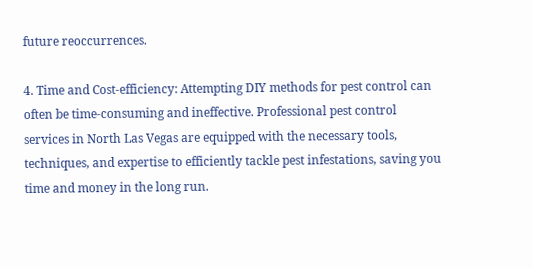future reoccurrences.

4. Time and Cost-efficiency: Attempting DIY methods for pest control can often be time-consuming and ineffective. Professional pest control services in North Las Vegas are equipped with the necessary tools, techniques, and expertise to efficiently tackle pest infestations, saving you time and money in the long run.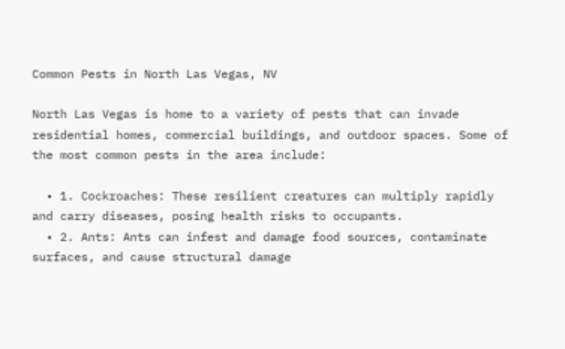Common Pests in North Las Vegas, NV

North Las Vegas is home to a variety of pests that can invade residential homes, commercial buildings, and outdoor spaces. Some of the most common pests in the area include:

  • 1. Cockroaches: These resilient creatures can multiply rapidly and carry diseases, posing health risks to occupants.
  • 2. Ants: Ants can infest and damage food sources, contaminate surfaces, and cause structural damage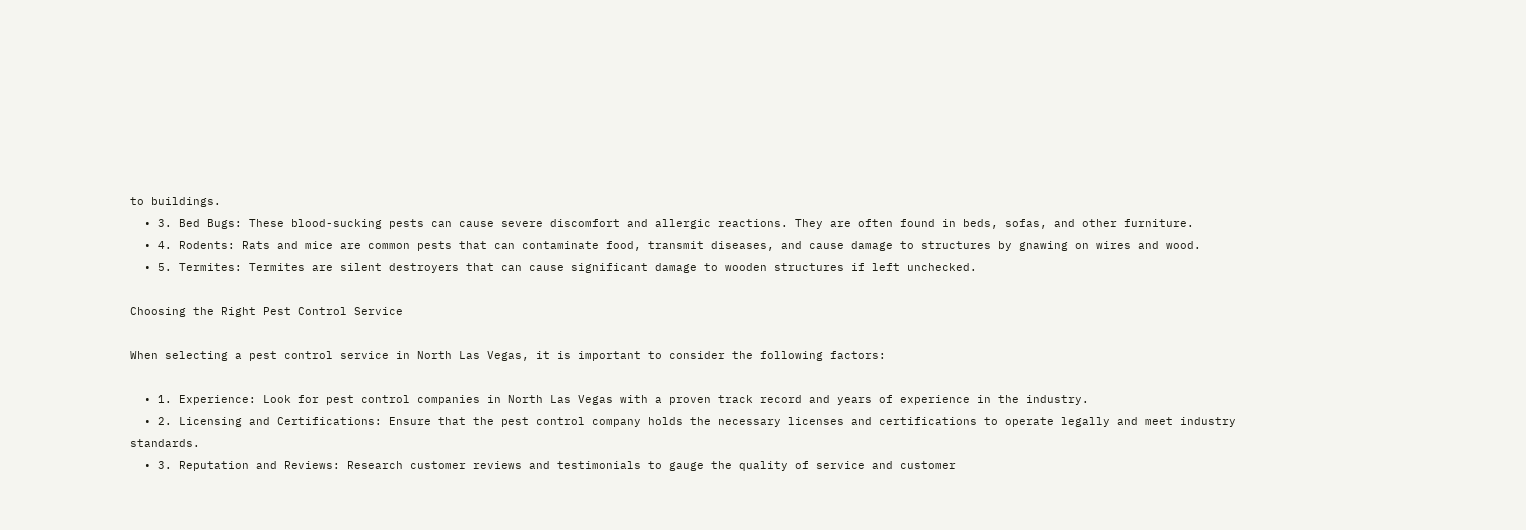to buildings.
  • 3. Bed Bugs: These blood-sucking pests can cause severe discomfort and allergic reactions. They are often found in beds, sofas, and other furniture.
  • 4. Rodents: Rats and mice are common pests that can contaminate food, transmit diseases, and cause damage to structures by gnawing on wires and wood.
  • 5. Termites: Termites are silent destroyers that can cause significant damage to wooden structures if left unchecked.

Choosing the Right Pest Control Service

When selecting a pest control service in North Las Vegas, it is important to consider the following factors:

  • 1. Experience: Look for pest control companies in North Las Vegas with a proven track record and years of experience in the industry.
  • 2. Licensing and Certifications: Ensure that the pest control company holds the necessary licenses and certifications to operate legally and meet industry standards.
  • 3. Reputation and Reviews: Research customer reviews and testimonials to gauge the quality of service and customer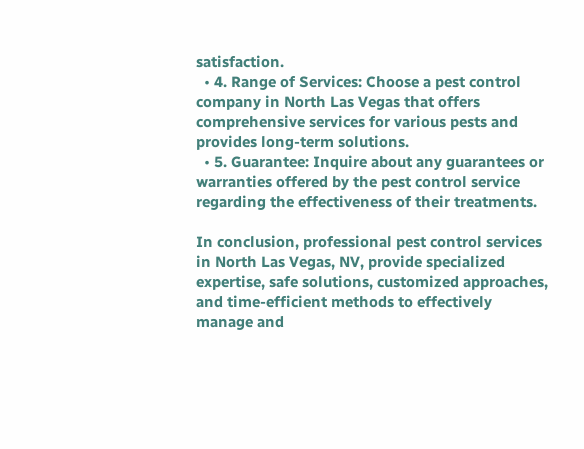satisfaction.
  • 4. Range of Services: Choose a pest control company in North Las Vegas that offers comprehensive services for various pests and provides long-term solutions.
  • 5. Guarantee: Inquire about any guarantees or warranties offered by the pest control service regarding the effectiveness of their treatments.

In conclusion, professional pest control services in North Las Vegas, NV, provide specialized expertise, safe solutions, customized approaches, and time-efficient methods to effectively manage and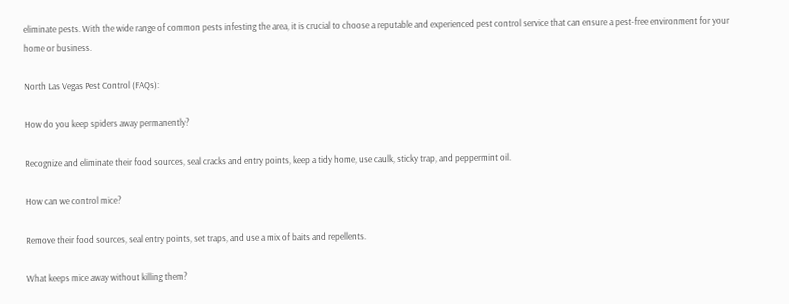eliminate pests. With the wide range of common pests infesting the area, it is crucial to choose a reputable and experienced pest control service that can ensure a pest-free environment for your home or business.

North Las Vegas Pest Control (FAQs):

How do you keep spiders away permanently?

Recognize and eliminate their food sources, seal cracks and entry points, keep a tidy home, use caulk, sticky trap, and peppermint oil.

How can we control mice?

Remove their food sources, seal entry points, set traps, and use a mix of baits and repellents.

What keeps mice away without killing them?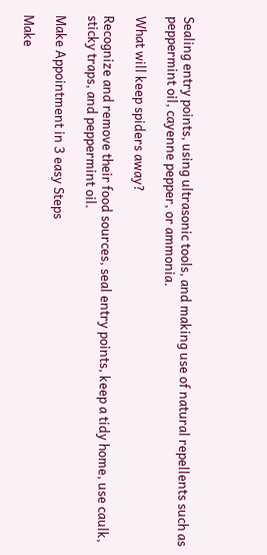Sealing entry points, using ultrasonic tools, and making use of natural repellents such as peppermint oil, cayenne pepper, or ammonia.

What will keep spiders away?

Recognize and remove their food sources, seal entry points, keep a tidy home, use caulk, sticky traps, and peppermint oil.

Make Appointment in 3 easy Steps

Make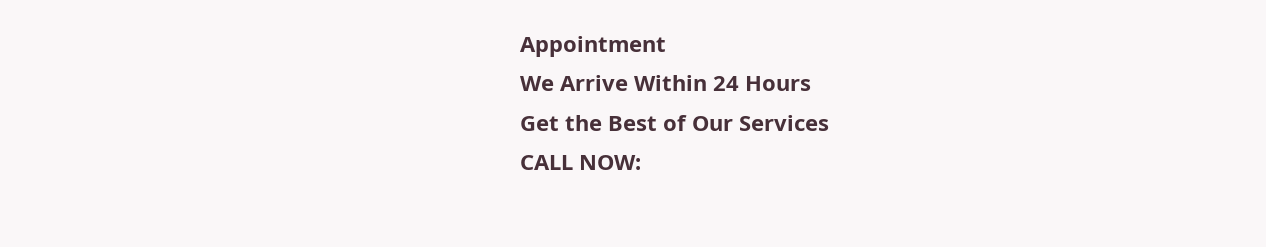Appointment
We Arrive Within 24 Hours
Get the Best of Our Services
CALL NOW: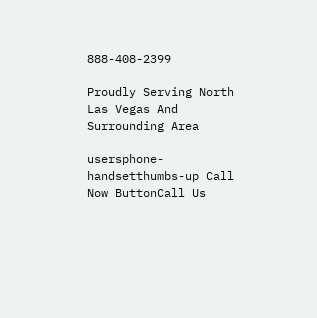888-408-2399

Proudly Serving North Las Vegas And Surrounding Area

usersphone-handsetthumbs-up Call Now ButtonCall Us